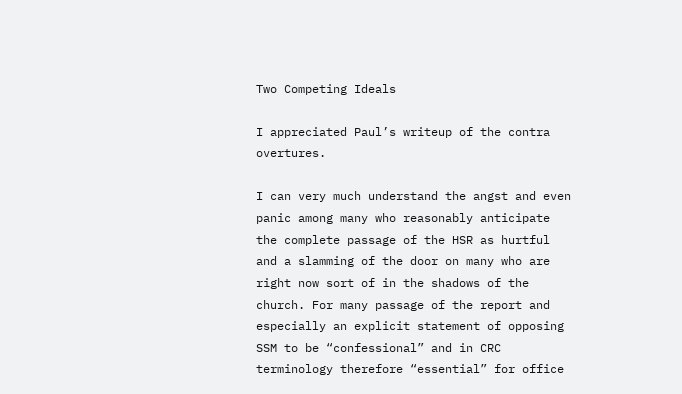Two Competing Ideals

I appreciated Paul’s writeup of the contra overtures.

I can very much understand the angst and even panic among many who reasonably anticipate the complete passage of the HSR as hurtful and a slamming of the door on many who are right now sort of in the shadows of the church. For many passage of the report and especially an explicit statement of opposing SSM to be “confessional” and in CRC terminology therefore “essential” for office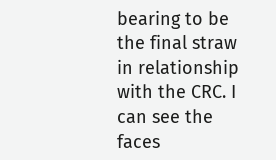bearing to be the final straw in relationship with the CRC. I can see the faces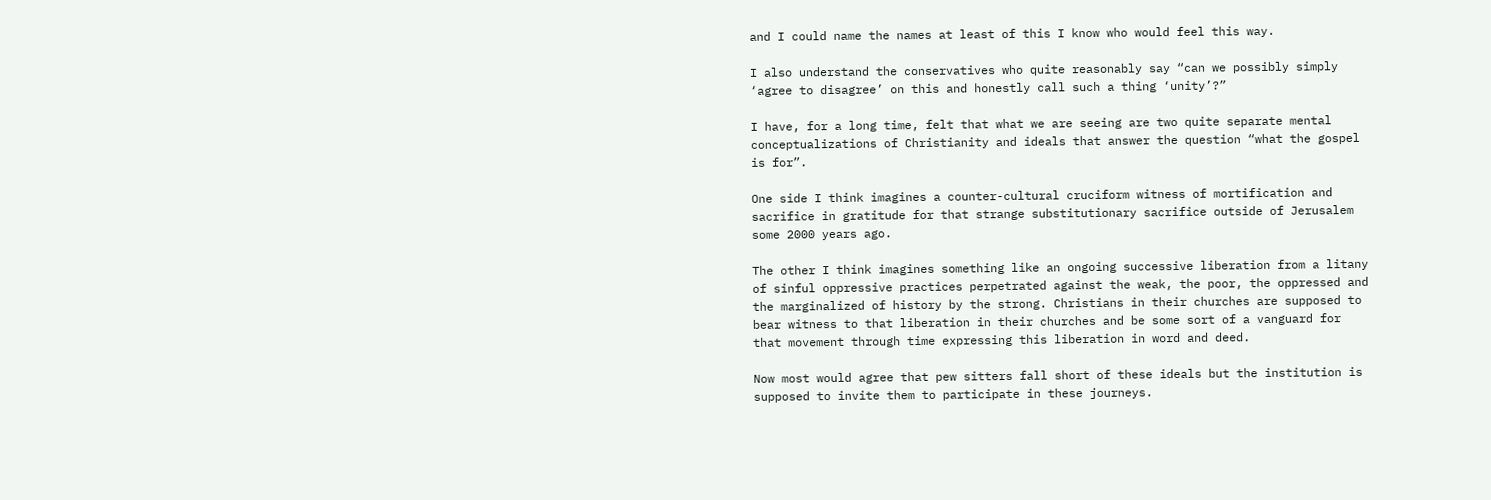and I could name the names at least of this I know who would feel this way.

I also understand the conservatives who quite reasonably say “can we possibly simply ‘agree to disagree’ on this and honestly call such a thing ‘unity’?”

I have, for a long time, felt that what we are seeing are two quite separate mental conceptualizations of Christianity and ideals that answer the question “what the gospel is for”.

One side I think imagines a counter-cultural cruciform witness of mortification and sacrifice in gratitude for that strange substitutionary sacrifice outside of Jerusalem some 2000 years ago.

The other I think imagines something like an ongoing successive liberation from a litany of sinful oppressive practices perpetrated against the weak, the poor, the oppressed and the marginalized of history by the strong. Christians in their churches are supposed to bear witness to that liberation in their churches and be some sort of a vanguard for that movement through time expressing this liberation in word and deed.

Now most would agree that pew sitters fall short of these ideals but the institution is supposed to invite them to participate in these journeys.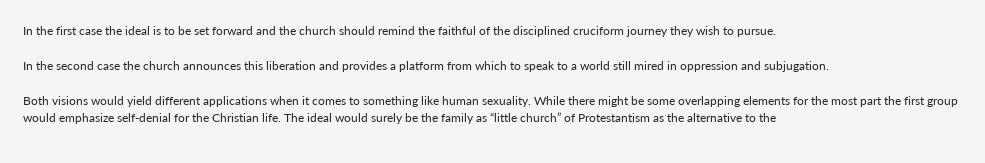In the first case the ideal is to be set forward and the church should remind the faithful of the disciplined cruciform journey they wish to pursue.

In the second case the church announces this liberation and provides a platform from which to speak to a world still mired in oppression and subjugation.

Both visions would yield different applications when it comes to something like human sexuality. While there might be some overlapping elements for the most part the first group would emphasize self-denial for the Christian life. The ideal would surely be the family as “little church” of Protestantism as the alternative to the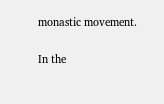monastic movement.

In the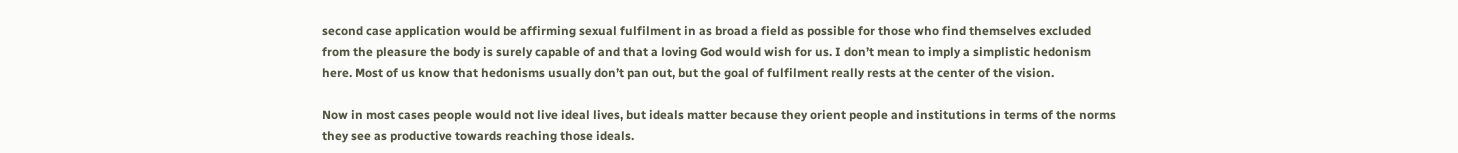second case application would be affirming sexual fulfilment in as broad a field as possible for those who find themselves excluded from the pleasure the body is surely capable of and that a loving God would wish for us. I don’t mean to imply a simplistic hedonism here. Most of us know that hedonisms usually don’t pan out, but the goal of fulfilment really rests at the center of the vision.

Now in most cases people would not live ideal lives, but ideals matter because they orient people and institutions in terms of the norms they see as productive towards reaching those ideals.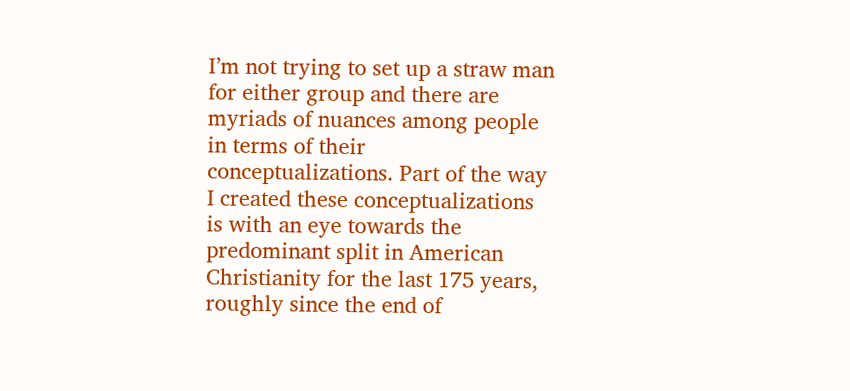I’m not trying to set up a straw man for either group and there are myriads of nuances among people in terms of their conceptualizations. Part of the way I created these conceptualizations is with an eye towards the predominant split in American Christianity for the last 175 years, roughly since the end of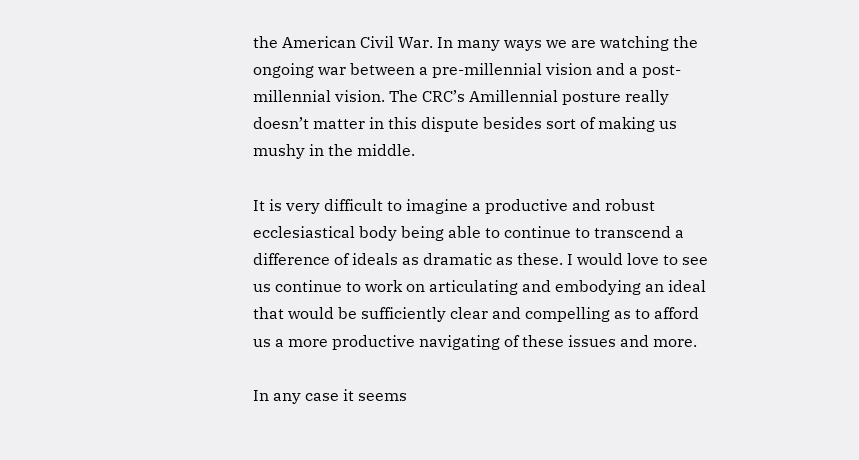the American Civil War. In many ways we are watching the ongoing war between a pre-millennial vision and a post-millennial vision. The CRC’s Amillennial posture really doesn’t matter in this dispute besides sort of making us mushy in the middle.

It is very difficult to imagine a productive and robust ecclesiastical body being able to continue to transcend a difference of ideals as dramatic as these. I would love to see us continue to work on articulating and embodying an ideal that would be sufficiently clear and compelling as to afford us a more productive navigating of these issues and more.

In any case it seems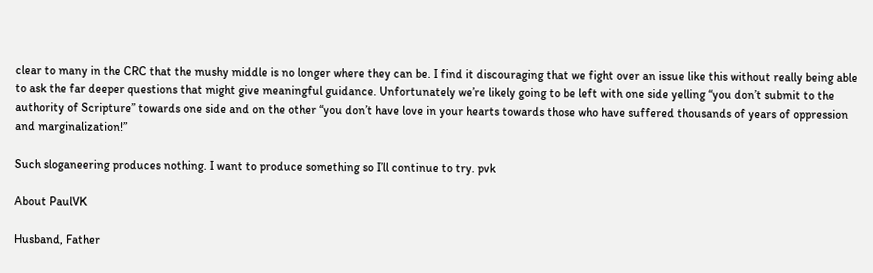clear to many in the CRC that the mushy middle is no longer where they can be. I find it discouraging that we fight over an issue like this without really being able to ask the far deeper questions that might give meaningful guidance. Unfortunately we’re likely going to be left with one side yelling “you don’t submit to the authority of Scripture” towards one side and on the other “you don’t have love in your hearts towards those who have suffered thousands of years of oppression and marginalization!”

Such sloganeering produces nothing. I want to produce something so I’ll continue to try. pvk

About PaulVK

Husband, Father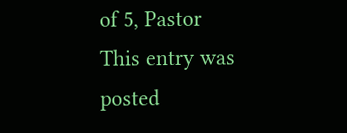of 5, Pastor
This entry was posted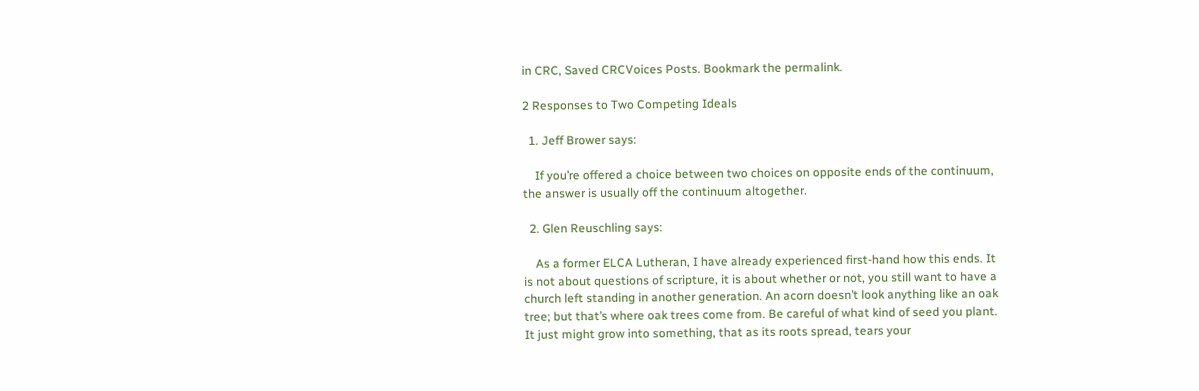in CRC, Saved CRCVoices Posts. Bookmark the permalink.

2 Responses to Two Competing Ideals

  1. Jeff Brower says:

    If you’re offered a choice between two choices on opposite ends of the continuum, the answer is usually off the continuum altogether.

  2. Glen Reuschling says:

    As a former ELCA Lutheran, I have already experienced first-hand how this ends. It is not about questions of scripture, it is about whether or not, you still want to have a church left standing in another generation. An acorn doesn’t look anything like an oak tree; but that’s where oak trees come from. Be careful of what kind of seed you plant. It just might grow into something, that as its roots spread, tears your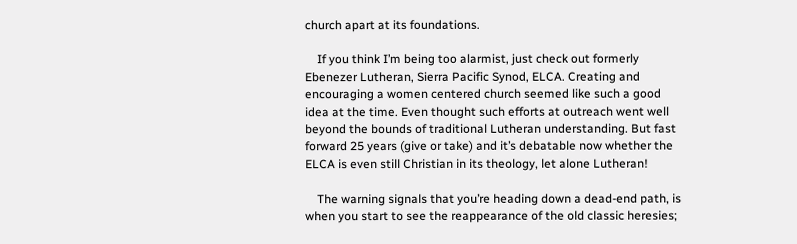church apart at its foundations.

    If you think I’m being too alarmist, just check out formerly Ebenezer Lutheran, Sierra Pacific Synod, ELCA. Creating and encouraging a women centered church seemed like such a good idea at the time. Even thought such efforts at outreach went well beyond the bounds of traditional Lutheran understanding. But fast forward 25 years (give or take) and it’s debatable now whether the ELCA is even still Christian in its theology, let alone Lutheran!

    The warning signals that you’re heading down a dead-end path, is when you start to see the reappearance of the old classic heresies;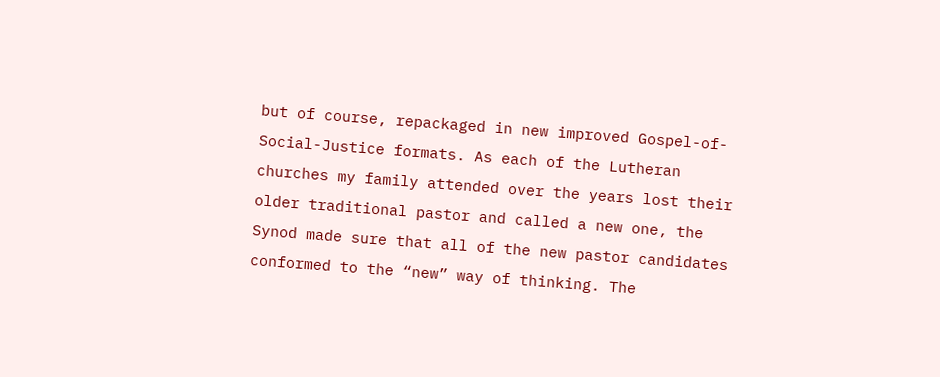but of course, repackaged in new improved Gospel-of-Social-Justice formats. As each of the Lutheran churches my family attended over the years lost their older traditional pastor and called a new one, the Synod made sure that all of the new pastor candidates conformed to the “new” way of thinking. The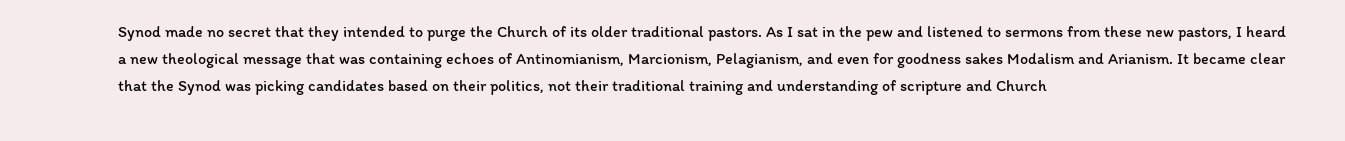Synod made no secret that they intended to purge the Church of its older traditional pastors. As I sat in the pew and listened to sermons from these new pastors, I heard a new theological message that was containing echoes of Antinomianism, Marcionism, Pelagianism, and even for goodness sakes Modalism and Arianism. It became clear that the Synod was picking candidates based on their politics, not their traditional training and understanding of scripture and Church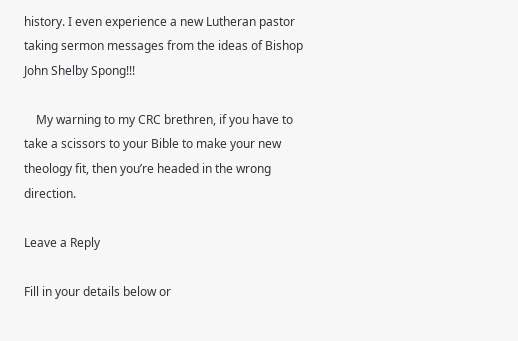history. I even experience a new Lutheran pastor taking sermon messages from the ideas of Bishop John Shelby Spong!!!

    My warning to my CRC brethren, if you have to take a scissors to your Bible to make your new theology fit, then you’re headed in the wrong direction.

Leave a Reply

Fill in your details below or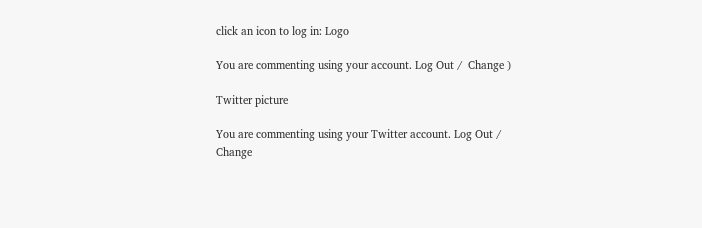click an icon to log in: Logo

You are commenting using your account. Log Out /  Change )

Twitter picture

You are commenting using your Twitter account. Log Out /  Change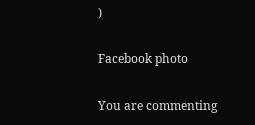)

Facebook photo

You are commenting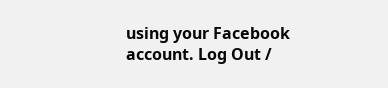using your Facebook account. Log Out /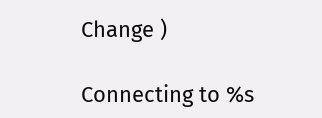Change )

Connecting to %s